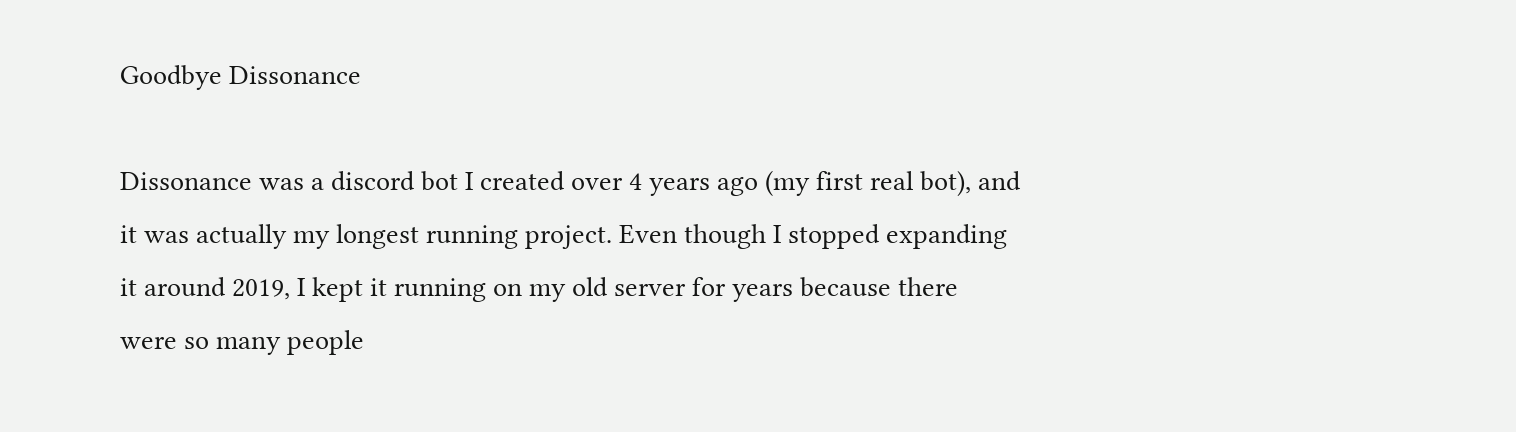Goodbye Dissonance

Dissonance was a discord bot I created over 4 years ago (my first real bot), and it was actually my longest running project. Even though I stopped expanding it around 2019, I kept it running on my old server for years because there were so many people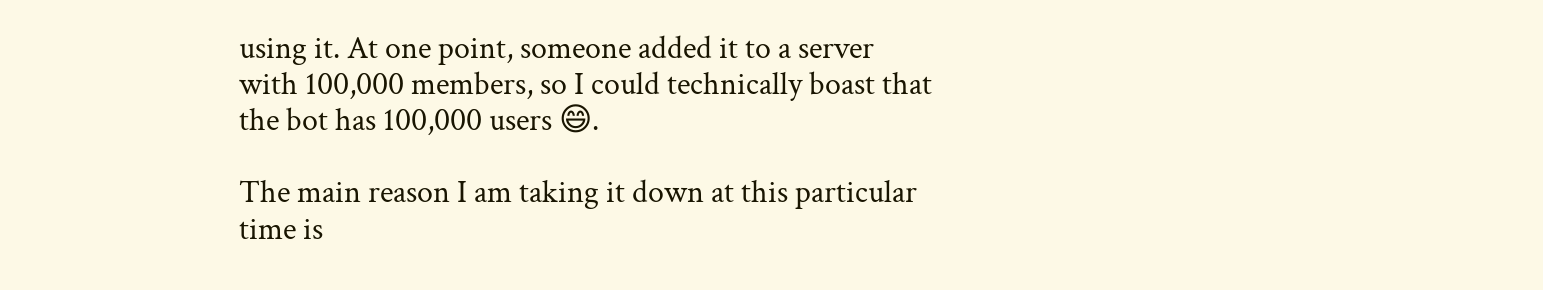using it. At one point, someone added it to a server with 100,000 members, so I could technically boast that the bot has 100,000 users 😄.

The main reason I am taking it down at this particular time is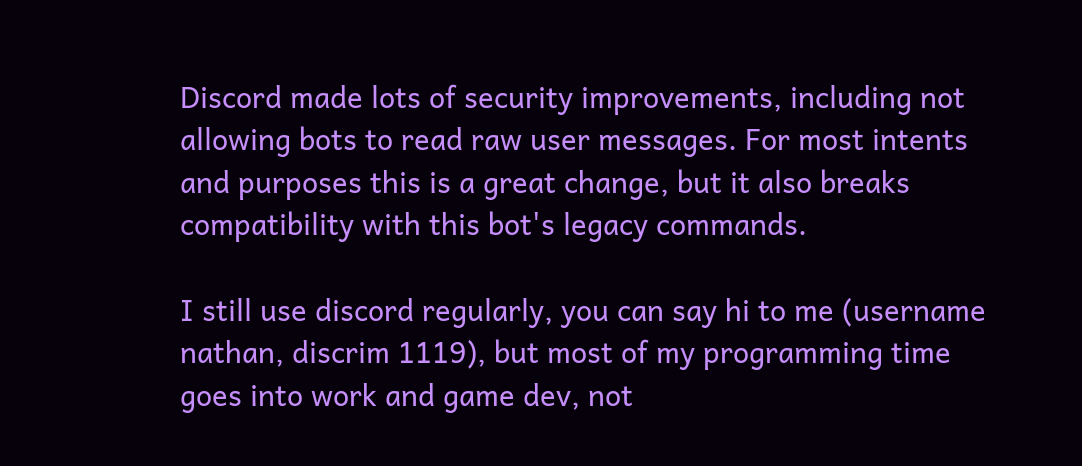Discord made lots of security improvements, including not allowing bots to read raw user messages. For most intents and purposes this is a great change, but it also breaks compatibility with this bot's legacy commands.

I still use discord regularly, you can say hi to me (username nathan, discrim 1119), but most of my programming time goes into work and game dev, not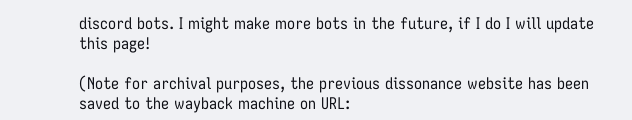discord bots. I might make more bots in the future, if I do I will update this page!

(Note for archival purposes, the previous dissonance website has been saved to the wayback machine on URL: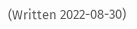(Written 2022-08-30)